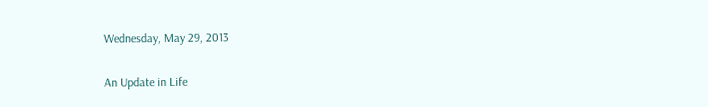Wednesday, May 29, 2013

An Update in Life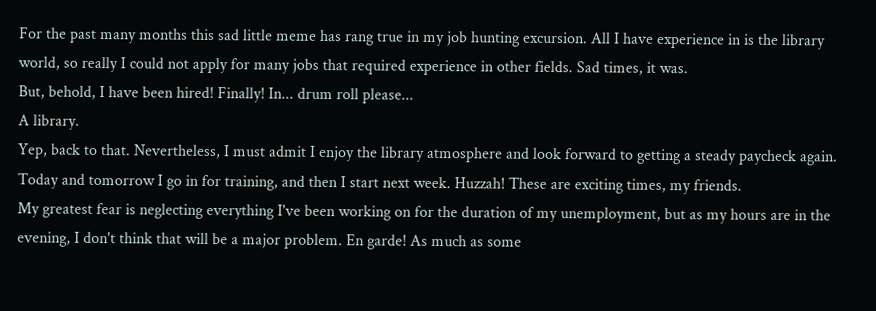For the past many months this sad little meme has rang true in my job hunting excursion. All I have experience in is the library world, so really I could not apply for many jobs that required experience in other fields. Sad times, it was.
But, behold, I have been hired! Finally! In... drum roll please...
A library.
Yep, back to that. Nevertheless, I must admit I enjoy the library atmosphere and look forward to getting a steady paycheck again. Today and tomorrow I go in for training, and then I start next week. Huzzah! These are exciting times, my friends.
My greatest fear is neglecting everything I've been working on for the duration of my unemployment, but as my hours are in the evening, I don't think that will be a major problem. En garde! As much as some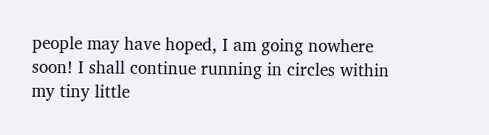people may have hoped, I am going nowhere soon! I shall continue running in circles within my tiny little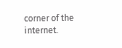corner of the internet.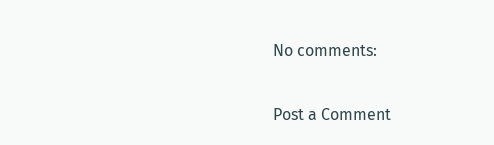No comments:

Post a Comment